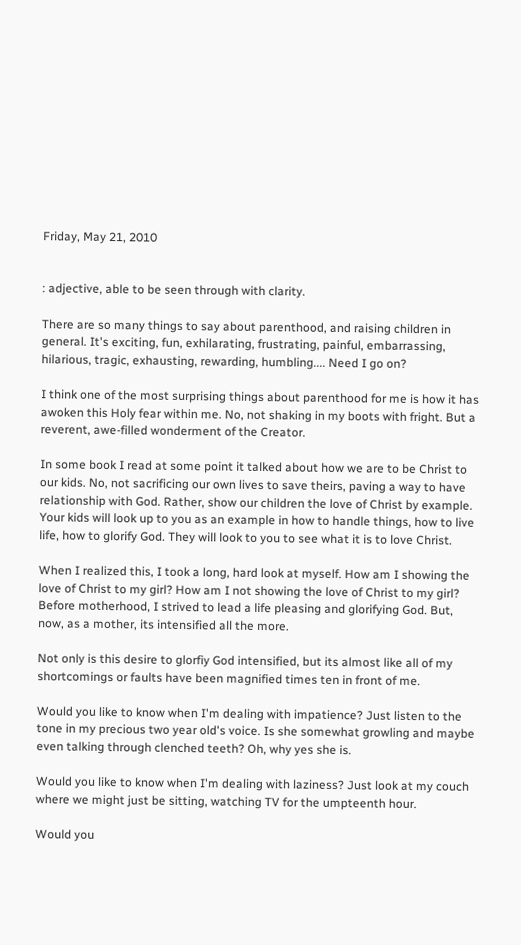Friday, May 21, 2010


: adjective, able to be seen through with clarity.

There are so many things to say about parenthood, and raising children in general. It's exciting, fun, exhilarating, frustrating, painful, embarrassing, hilarious, tragic, exhausting, rewarding, humbling.... Need I go on?

I think one of the most surprising things about parenthood for me is how it has awoken this Holy fear within me. No, not shaking in my boots with fright. But a reverent, awe-filled wonderment of the Creator.

In some book I read at some point it talked about how we are to be Christ to our kids. No, not sacrificing our own lives to save theirs, paving a way to have relationship with God. Rather, show our children the love of Christ by example. Your kids will look up to you as an example in how to handle things, how to live life, how to glorify God. They will look to you to see what it is to love Christ.

When I realized this, I took a long, hard look at myself. How am I showing the love of Christ to my girl? How am I not showing the love of Christ to my girl? Before motherhood, I strived to lead a life pleasing and glorifying God. But, now, as a mother, its intensified all the more.

Not only is this desire to glorfiy God intensified, but its almost like all of my shortcomings or faults have been magnified times ten in front of me.

Would you like to know when I'm dealing with impatience? Just listen to the tone in my precious two year old's voice. Is she somewhat growling and maybe even talking through clenched teeth? Oh, why yes she is.

Would you like to know when I'm dealing with laziness? Just look at my couch where we might just be sitting, watching TV for the umpteenth hour.

Would you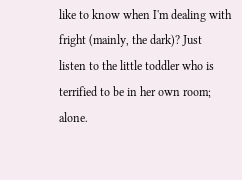like to know when I'm dealing with fright (mainly, the dark)? Just listen to the little toddler who is terrified to be in her own room; alone.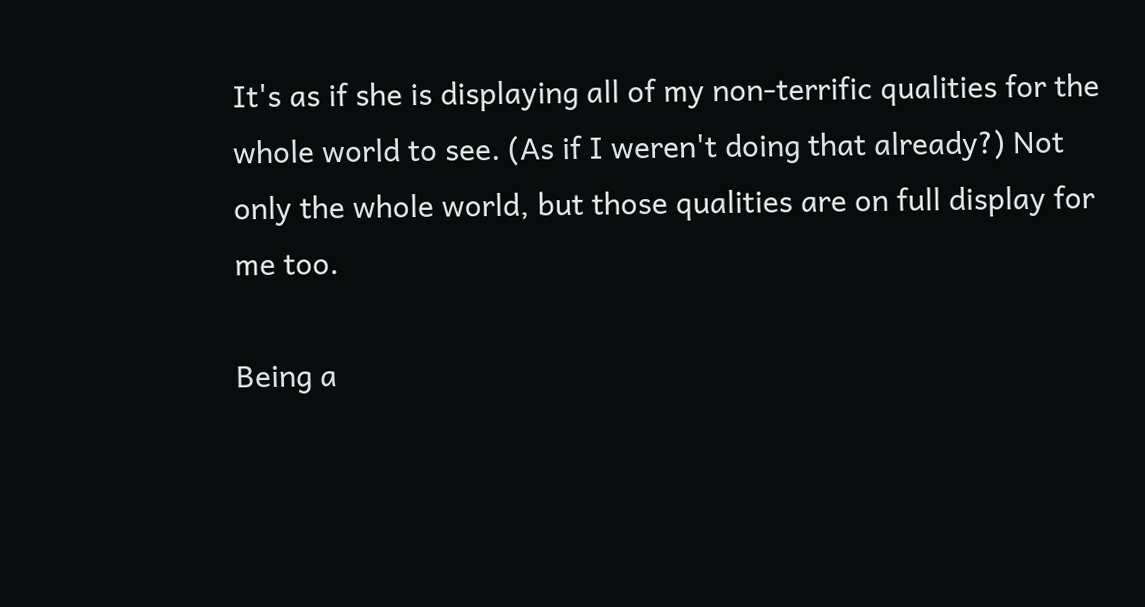It's as if she is displaying all of my non-terrific qualities for the whole world to see. (As if I weren't doing that already?) Not only the whole world, but those qualities are on full display for me too.

Being a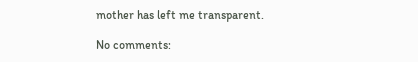mother has left me transparent.

No comments: